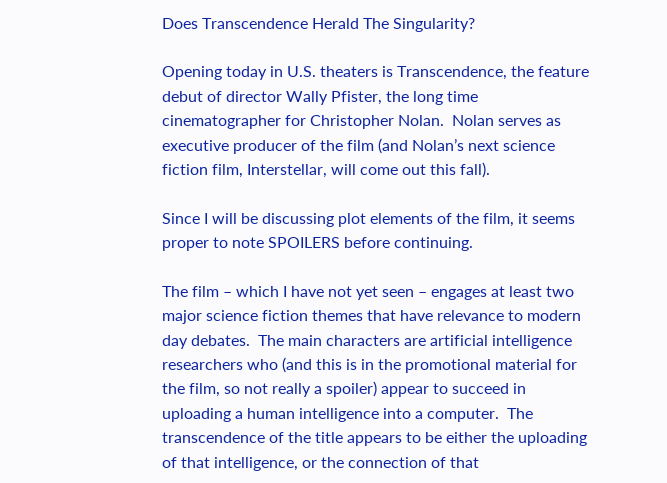Does Transcendence Herald The Singularity?

Opening today in U.S. theaters is Transcendence, the feature debut of director Wally Pfister, the long time cinematographer for Christopher Nolan.  Nolan serves as executive producer of the film (and Nolan’s next science fiction film, Interstellar, will come out this fall).

Since I will be discussing plot elements of the film, it seems proper to note SPOILERS before continuing.

The film – which I have not yet seen – engages at least two major science fiction themes that have relevance to modern day debates.  The main characters are artificial intelligence researchers who (and this is in the promotional material for the film, so not really a spoiler) appear to succeed in uploading a human intelligence into a computer.  The transcendence of the title appears to be either the uploading of that intelligence, or the connection of that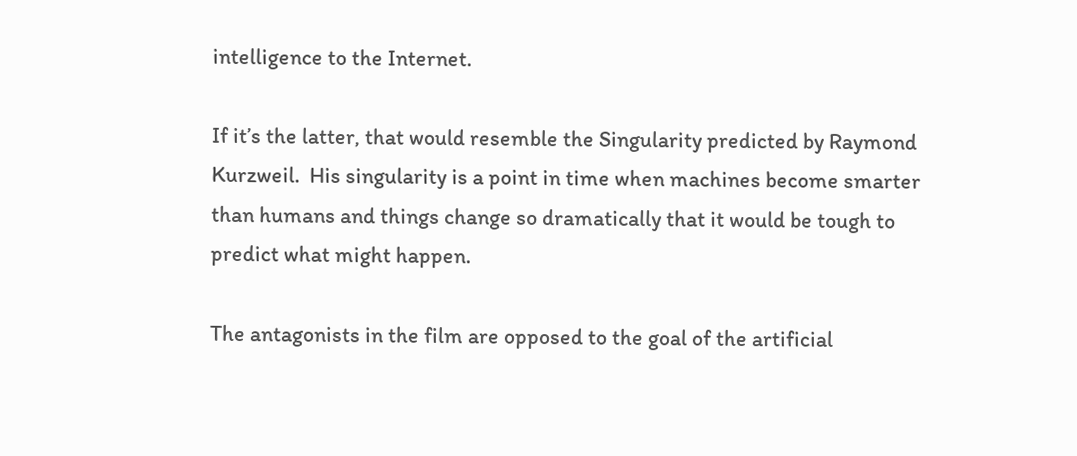intelligence to the Internet.

If it’s the latter, that would resemble the Singularity predicted by Raymond Kurzweil.  His singularity is a point in time when machines become smarter than humans and things change so dramatically that it would be tough to predict what might happen.

The antagonists in the film are opposed to the goal of the artificial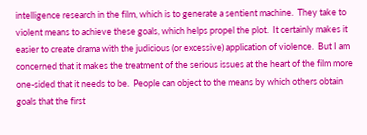intelligence research in the film, which is to generate a sentient machine.  They take to violent means to achieve these goals, which helps propel the plot.  It certainly makes it easier to create drama with the judicious (or excessive) application of violence.  But I am concerned that it makes the treatment of the serious issues at the heart of the film more one-sided that it needs to be.  People can object to the means by which others obtain goals that the first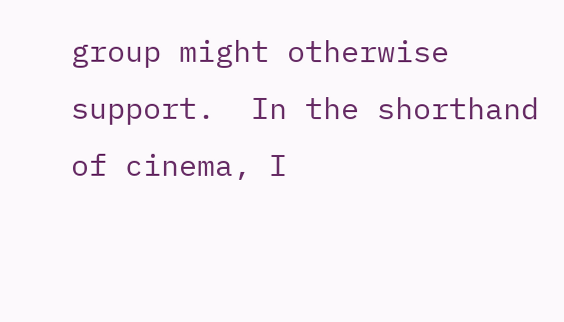group might otherwise support.  In the shorthand of cinema, I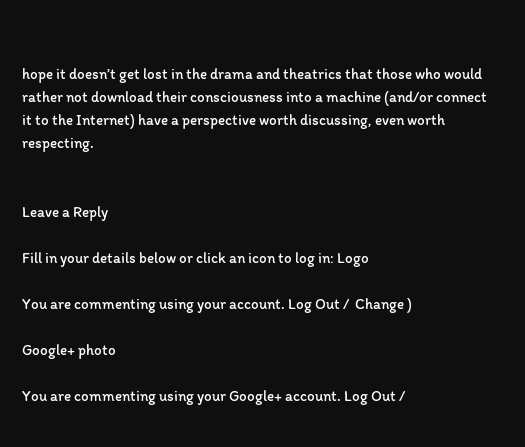hope it doesn’t get lost in the drama and theatrics that those who would rather not download their consciousness into a machine (and/or connect it to the Internet) have a perspective worth discussing, even worth respecting.


Leave a Reply

Fill in your details below or click an icon to log in: Logo

You are commenting using your account. Log Out /  Change )

Google+ photo

You are commenting using your Google+ account. Log Out /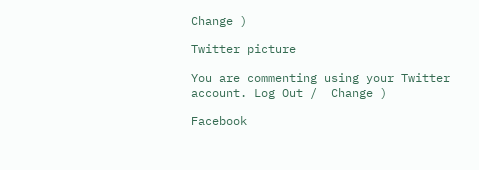Change )

Twitter picture

You are commenting using your Twitter account. Log Out /  Change )

Facebook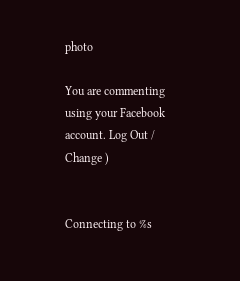photo

You are commenting using your Facebook account. Log Out /  Change )


Connecting to %s